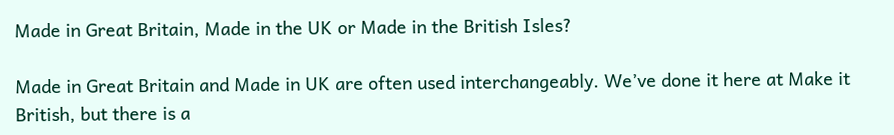Made in Great Britain, Made in the UK or Made in the British Isles?

Made in Great Britain and Made in UK are often used interchangeably. We’ve done it here at Make it British, but there is a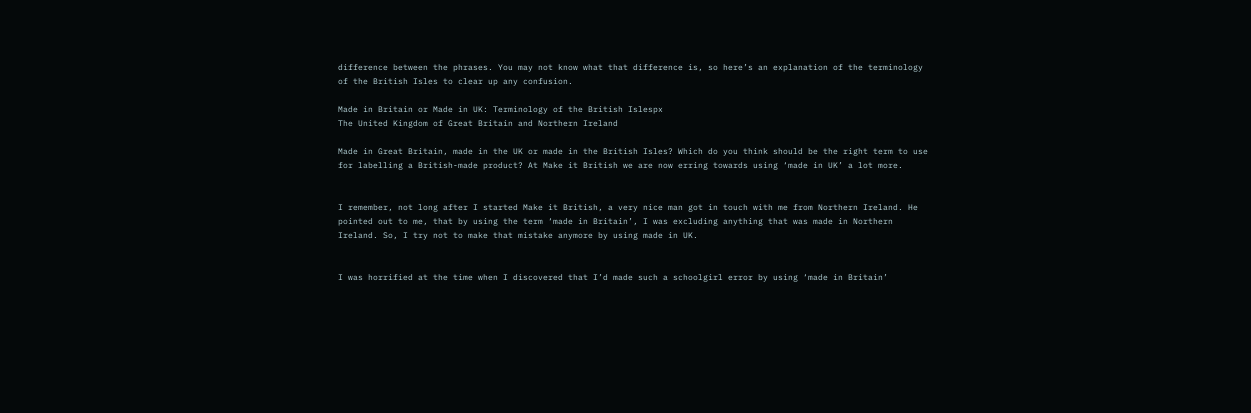difference between the phrases. You may not know what that difference is, so here’s an explanation of the terminology of the British Isles to clear up any confusion.

Made in Britain or Made in UK: Terminology of the British Islespx
The United Kingdom of Great Britain and Northern Ireland

Made in Great Britain, made in the UK or made in the British Isles? Which do you think should be the right term to use for labelling a British-made product? At Make it British we are now erring towards using ‘made in UK’ a lot more.


I remember, not long after I started Make it British, a very nice man got in touch with me from Northern Ireland. He pointed out to me, that by using the term ‘made in Britain’, I was excluding anything that was made in Northern Ireland. So, I try not to make that mistake anymore by using made in UK.


I was horrified at the time when I discovered that I’d made such a schoolgirl error by using ‘made in Britain’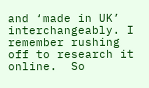and ‘made in UK’ interchangeably. I remember rushing off to research it online.  So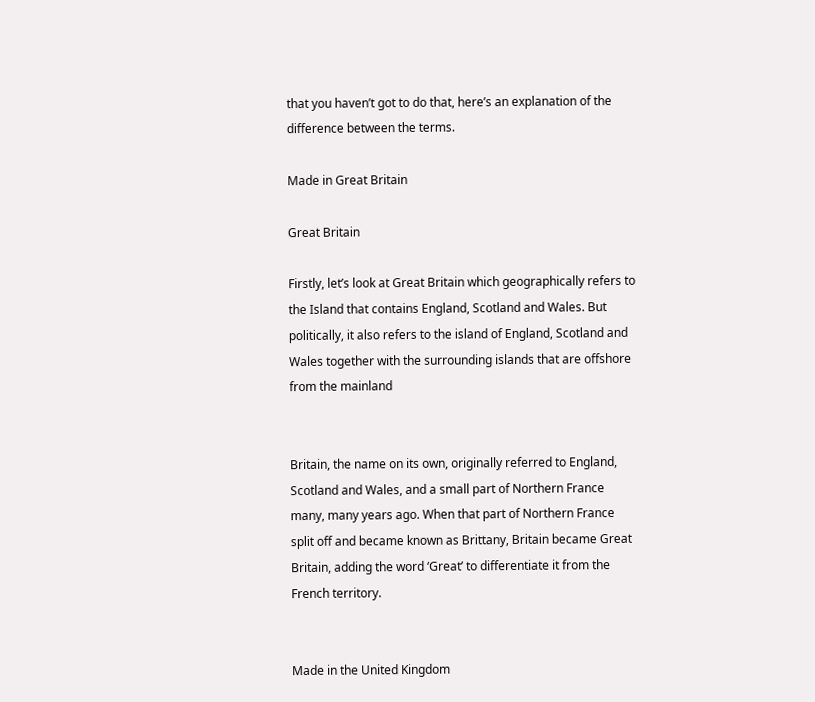that you haven’t got to do that, here’s an explanation of the difference between the terms.

Made in Great Britain

Great Britain

Firstly, let’s look at Great Britain which geographically refers to the Island that contains England, Scotland and Wales. But politically, it also refers to the island of England, Scotland and Wales together with the surrounding islands that are offshore from the mainland


Britain, the name on its own, originally referred to England, Scotland and Wales, and a small part of Northern France many, many years ago. When that part of Northern France split off and became known as Brittany, Britain became Great Britain, adding the word ‘Great’ to differentiate it from the French territory.


Made in the United Kingdom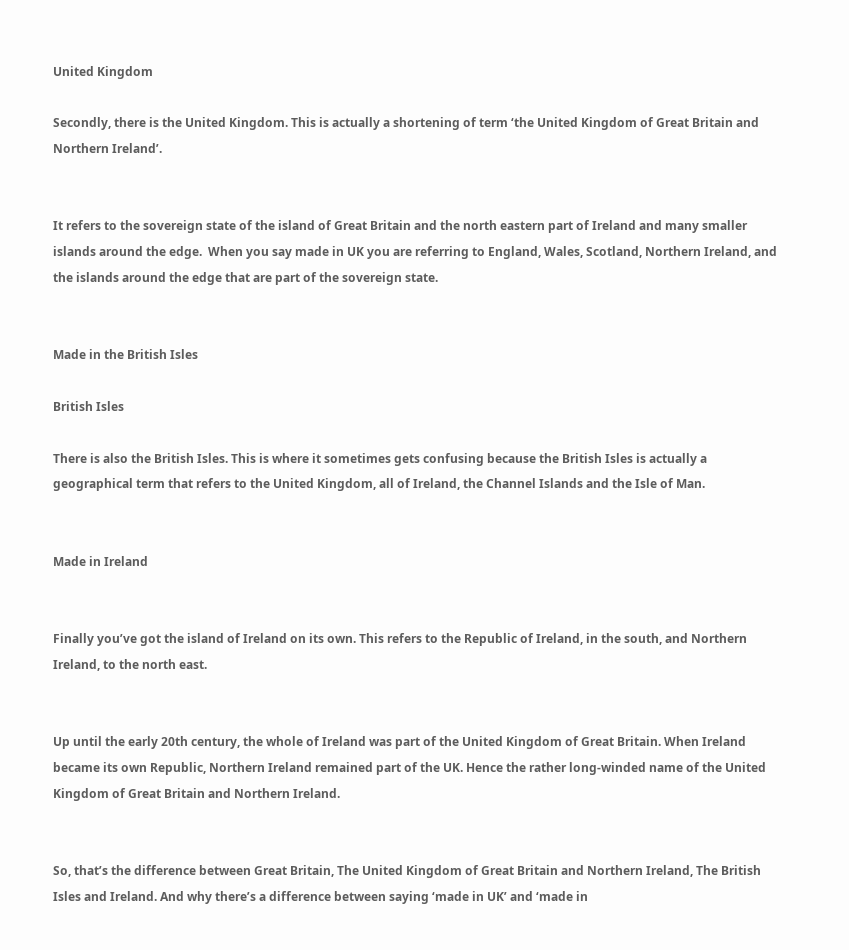United Kingdom

Secondly, there is the United Kingdom. This is actually a shortening of term ‘the United Kingdom of Great Britain and Northern Ireland’.


It refers to the sovereign state of the island of Great Britain and the north eastern part of Ireland and many smaller islands around the edge.  When you say made in UK you are referring to England, Wales, Scotland, Northern Ireland, and the islands around the edge that are part of the sovereign state.


Made in the British Isles

British Isles

There is also the British Isles. This is where it sometimes gets confusing because the British Isles is actually a geographical term that refers to the United Kingdom, all of Ireland, the Channel Islands and the Isle of Man.


Made in Ireland


Finally you’ve got the island of Ireland on its own. This refers to the Republic of Ireland, in the south, and Northern Ireland, to the north east.


Up until the early 20th century, the whole of Ireland was part of the United Kingdom of Great Britain. When Ireland became its own Republic, Northern Ireland remained part of the UK. Hence the rather long-winded name of the United Kingdom of Great Britain and Northern Ireland.


So, that’s the difference between Great Britain, The United Kingdom of Great Britain and Northern Ireland, The British Isles and Ireland. And why there’s a difference between saying ‘made in UK’ and ‘made in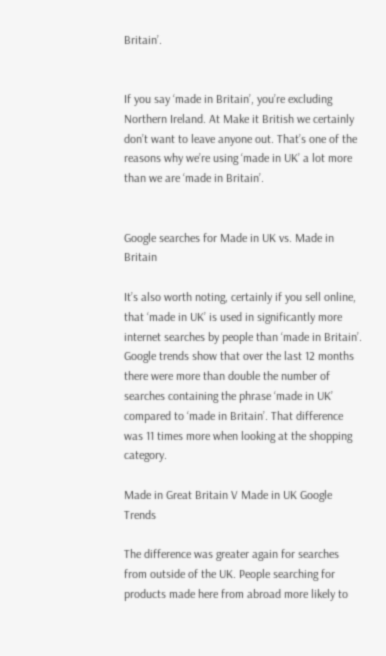Britain’.


If you say ‘made in Britain’, you’re excluding Northern Ireland. At Make it British we certainly don’t want to leave anyone out. That’s one of the reasons why we’re using ‘made in UK’ a lot more than we are ‘made in Britain’.


Google searches for Made in UK vs. Made in Britain

It’s also worth noting, certainly if you sell online, that ‘made in UK’ is used in significantly more internet searches by people than ‘made in Britain’. Google trends show that over the last 12 months there were more than double the number of searches containing the phrase ‘made in UK’ compared to ‘made in Britain’. That difference was 11 times more when looking at the shopping category.

Made in Great Britain V Made in UK Google Trends

The difference was greater again for searches from outside of the UK. People searching for products made here from abroad more likely to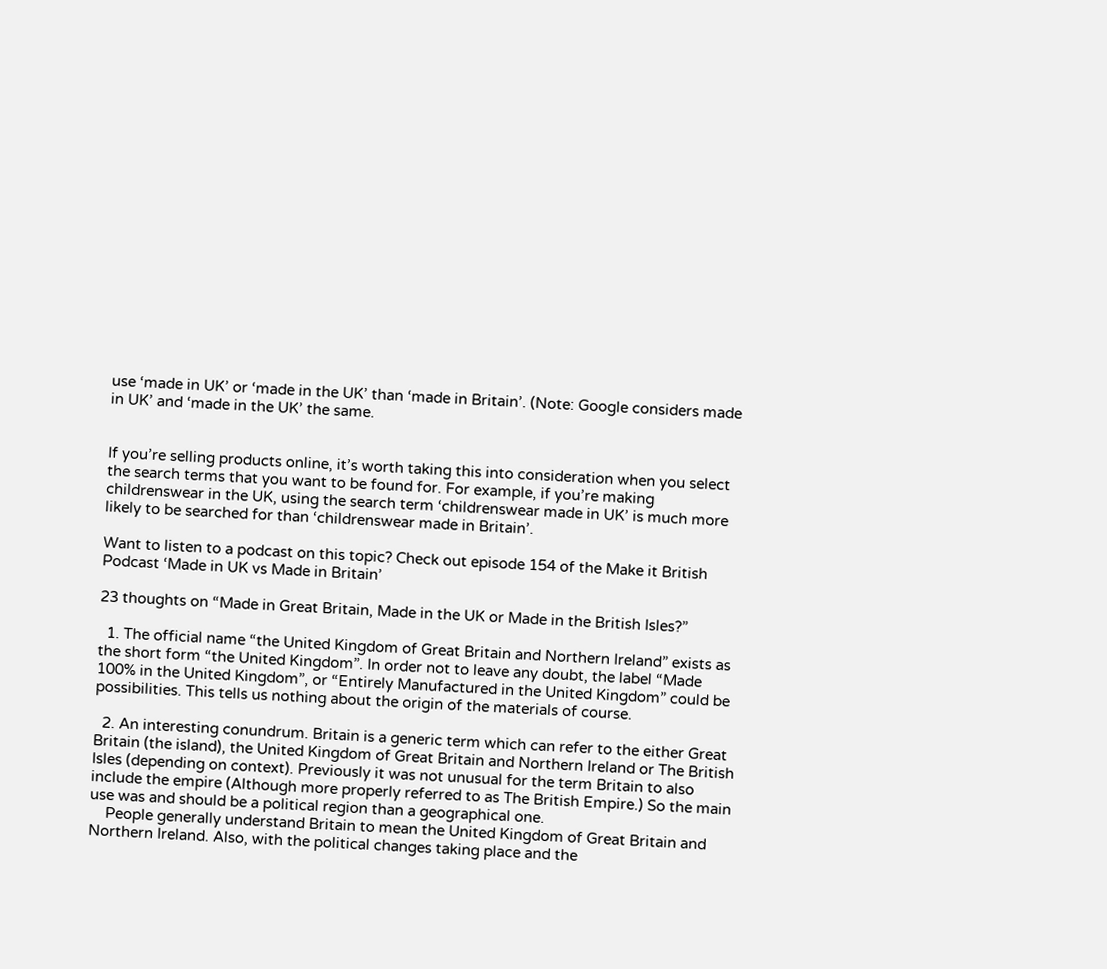use ‘made in UK’ or ‘made in the UK’ than ‘made in Britain’. (Note: Google considers made in UK’ and ‘made in the UK’ the same.


If you’re selling products online, it’s worth taking this into consideration when you select the search terms that you want to be found for. For example, if you’re making childrenswear in the UK, using the search term ‘childrenswear made in UK’ is much more likely to be searched for than ‘childrenswear made in Britain’.

Want to listen to a podcast on this topic? Check out episode 154 of the Make it British Podcast ‘Made in UK vs Made in Britain’

23 thoughts on “Made in Great Britain, Made in the UK or Made in the British Isles?”

  1. The official name “the United Kingdom of Great Britain and Northern Ireland” exists as the short form “the United Kingdom”. In order not to leave any doubt, the label “Made 100% in the United Kingdom”, or “Entirely Manufactured in the United Kingdom” could be possibilities. This tells us nothing about the origin of the materials of course.

  2. An interesting conundrum. Britain is a generic term which can refer to the either Great Britain (the island), the United Kingdom of Great Britain and Northern Ireland or The British Isles (depending on context). Previously it was not unusual for the term Britain to also include the empire (Although more properly referred to as The British Empire.) So the main use was and should be a political region than a geographical one.
    People generally understand Britain to mean the United Kingdom of Great Britain and Northern Ireland. Also, with the political changes taking place and the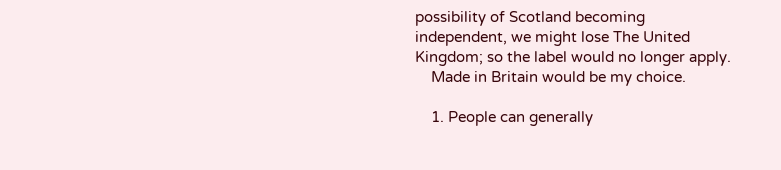possibility of Scotland becoming independent, we might lose The United Kingdom; so the label would no longer apply.
    Made in Britain would be my choice.

    1. People can generally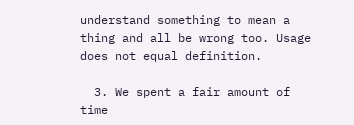understand something to mean a thing and all be wrong too. Usage does not equal definition.

  3. We spent a fair amount of time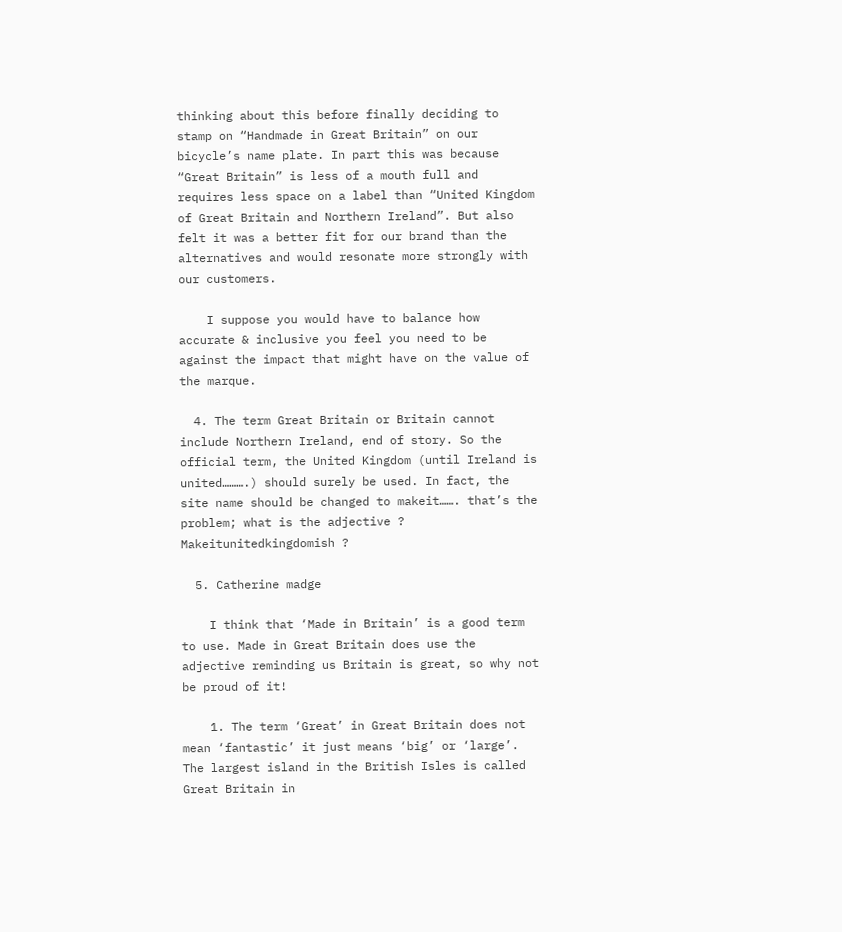thinking about this before finally deciding to stamp on “Handmade in Great Britain” on our bicycle’s name plate. In part this was because “Great Britain” is less of a mouth full and requires less space on a label than “United Kingdom of Great Britain and Northern Ireland”. But also felt it was a better fit for our brand than the alternatives and would resonate more strongly with our customers.

    I suppose you would have to balance how accurate & inclusive you feel you need to be against the impact that might have on the value of the marque.

  4. The term Great Britain or Britain cannot include Northern Ireland, end of story. So the official term, the United Kingdom (until Ireland is united……….) should surely be used. In fact, the site name should be changed to makeit……. that’s the problem; what is the adjective ? Makeitunitedkingdomish ?

  5. Catherine madge

    I think that ‘Made in Britain’ is a good term to use. Made in Great Britain does use the adjective reminding us Britain is great, so why not be proud of it!

    1. The term ‘Great’ in Great Britain does not mean ‘fantastic’ it just means ‘big’ or ‘large’. The largest island in the British Isles is called Great Britain in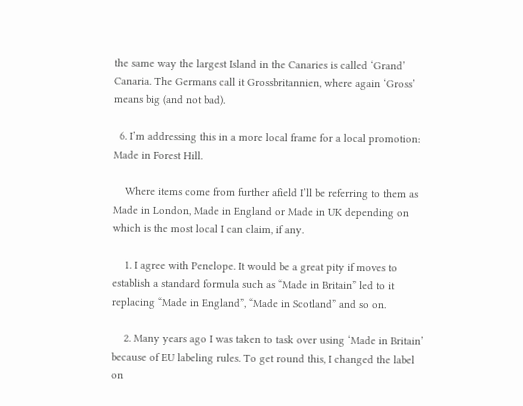the same way the largest Island in the Canaries is called ‘Grand’ Canaria. The Germans call it Grossbritannien, where again ‘Gross’ means big (and not bad).

  6. I’m addressing this in a more local frame for a local promotion: Made in Forest Hill.

    Where items come from further afield I’ll be referring to them as Made in London, Made in England or Made in UK depending on which is the most local I can claim, if any.

    1. I agree with Penelope. It would be a great pity if moves to establish a standard formula such as “Made in Britain” led to it replacing “Made in England”, “Made in Scotland” and so on.

    2. Many years ago I was taken to task over using ‘Made in Britain’ because of EU labeling rules. To get round this, I changed the label on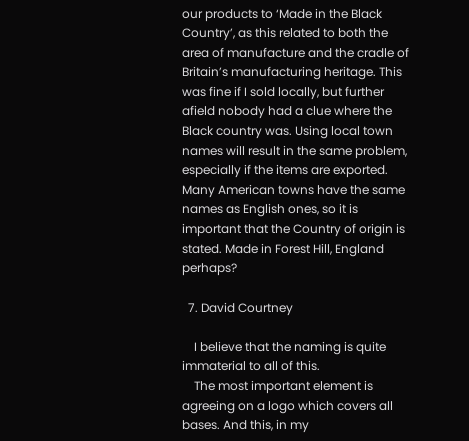our products to ‘Made in the Black Country’, as this related to both the area of manufacture and the cradle of Britain’s manufacturing heritage. This was fine if I sold locally, but further afield nobody had a clue where the Black country was. Using local town names will result in the same problem, especially if the items are exported. Many American towns have the same names as English ones, so it is important that the Country of origin is stated. Made in Forest Hill, England perhaps?

  7. David Courtney

    I believe that the naming is quite immaterial to all of this.
    The most important element is agreeing on a logo which covers all bases. And this, in my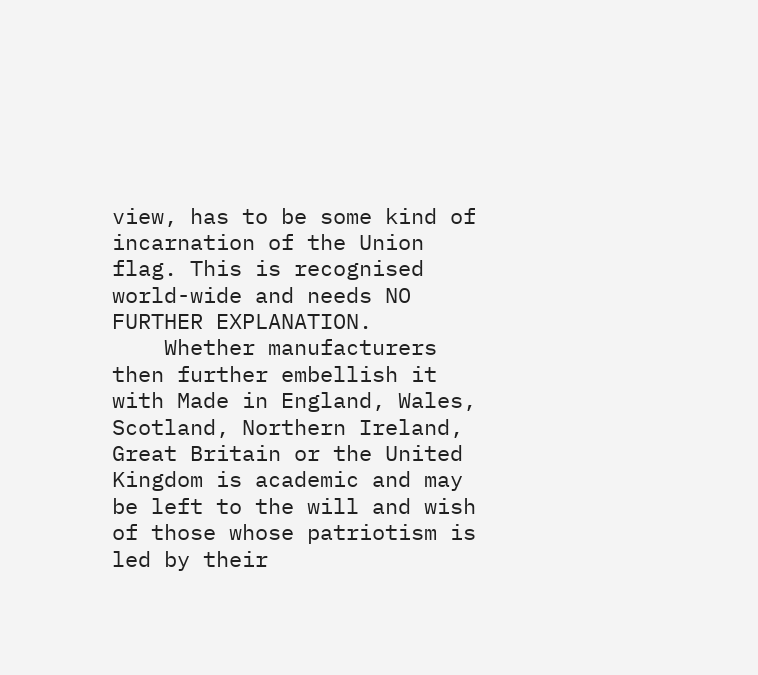view, has to be some kind of incarnation of the Union flag. This is recognised world-wide and needs NO FURTHER EXPLANATION.
    Whether manufacturers then further embellish it with Made in England, Wales, Scotland, Northern Ireland, Great Britain or the United Kingdom is academic and may be left to the will and wish of those whose patriotism is led by their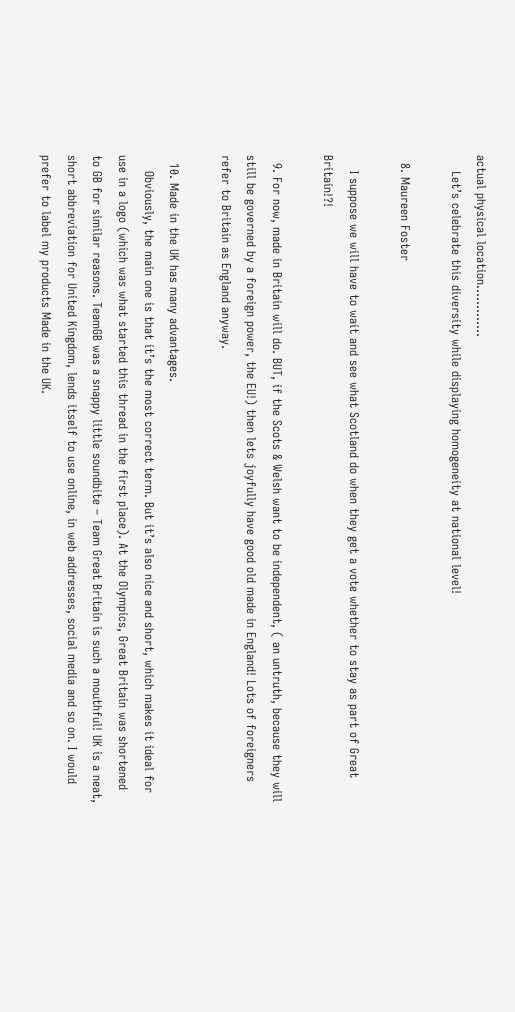actual physical location………….
    Let’s celebrate this diversity while displaying homogeneity at national level!

  8. Maureen Foster

    I suppose we will have to wait and see what Scotland do when they get a vote whether to stay as part of Great Britain!?!

  9. For now, made in Britain will do. BUT, if the Scots & Welsh want to be independent, ( an untruth, because they will still be governed by a foreign power, the EU!) then lets joyfully have good old made in England! Lots of foreigners refer to Britain as England anyway.

  10. Made in the UK has many advantages.
    Obviously, the main one is that it’s the most correct term. But it’s also nice and short, which makes it ideal for use in a logo (which was what started this thread in the first place). At the Olympics, Great Britain was shortened to GB for similar reasons. TeamGB was a snappy little soundbite – Team Great Britain is such a mouthful! UK is a neat, short abbreviation for United Kingdom, lends itself to use online, in web addresses, social media and so on. I would prefer to label my products Made in the UK.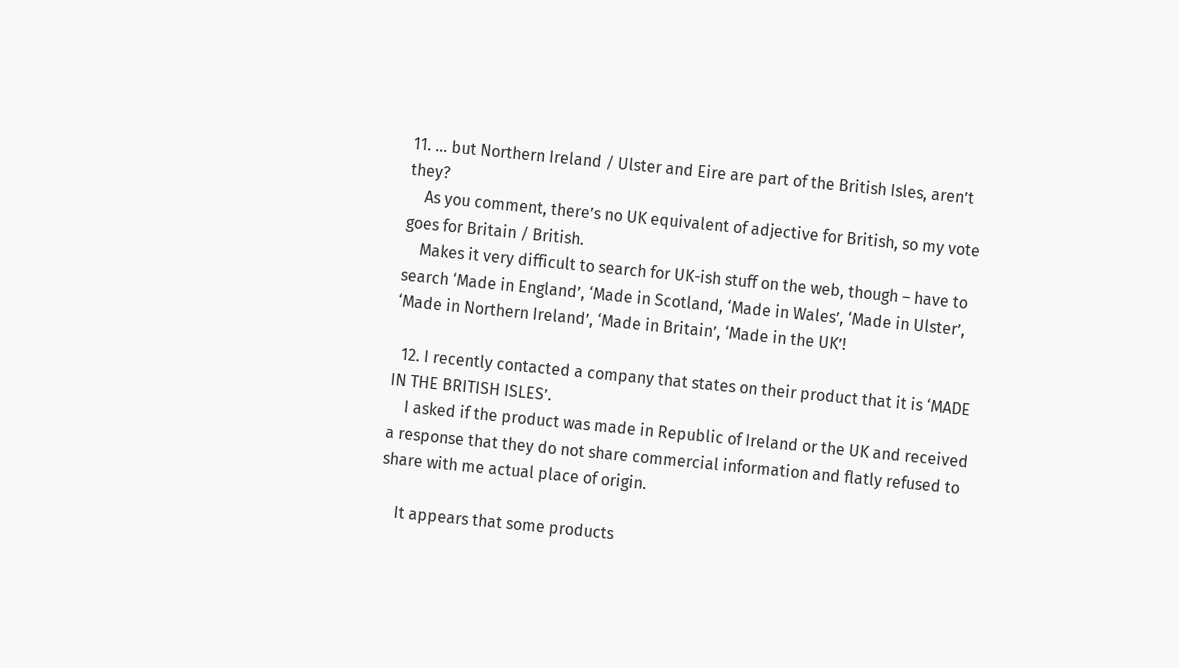11. … but Northern Ireland / Ulster and Eire are part of the British Isles, aren’t they?
    As you comment, there’s no UK equivalent of adjective for British, so my vote goes for Britain / British.
    Makes it very difficult to search for UK-ish stuff on the web, though – have to search ‘Made in England’, ‘Made in Scotland, ‘Made in Wales’, ‘Made in Ulster’, ‘Made in Northern Ireland’, ‘Made in Britain’, ‘Made in the UK’!

  12. I recently contacted a company that states on their product that it is ‘MADE IN THE BRITISH ISLES’.
    I asked if the product was made in Republic of Ireland or the UK and received a response that they do not share commercial information and flatly refused to share with me actual place of origin.

    It appears that some products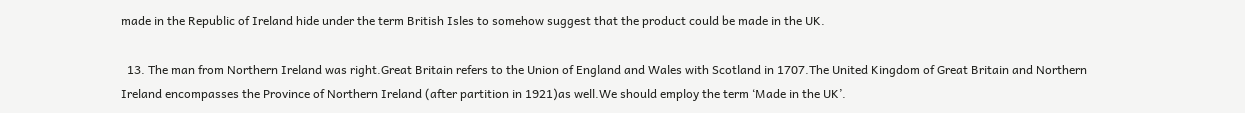made in the Republic of Ireland hide under the term British Isles to somehow suggest that the product could be made in the UK.

  13. The man from Northern Ireland was right.Great Britain refers to the Union of England and Wales with Scotland in 1707.The United Kingdom of Great Britain and Northern Ireland encompasses the Province of Northern Ireland (after partition in 1921)as well.We should employ the term ‘Made in the UK’.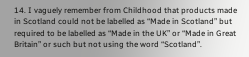14. I vaguely remember from Childhood that products made in Scotland could not be labelled as “Made in Scotland” but required to be labelled as “Made in the UK” or “Made in Great Britain” or such but not using the word “Scotland”.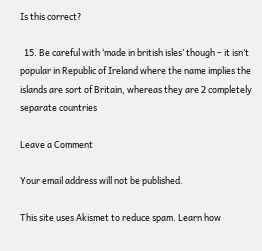Is this correct?

  15. Be careful with ‘made in british isles’ though – it isn’t popular in Republic of Ireland where the name implies the islands are sort of Britain, whereas they are 2 completely separate countries

Leave a Comment

Your email address will not be published.

This site uses Akismet to reduce spam. Learn how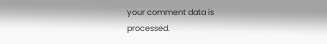your comment data is processed.